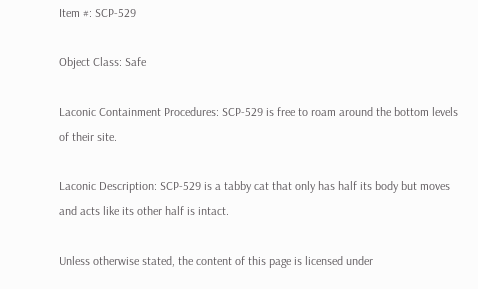Item #: SCP-529

Object Class: Safe

Laconic Containment Procedures: SCP-529 is free to roam around the bottom levels of their site.

Laconic Description: SCP-529 is a tabby cat that only has half its body but moves and acts like its other half is intact.

Unless otherwise stated, the content of this page is licensed under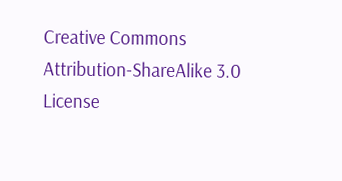Creative Commons Attribution-ShareAlike 3.0 License